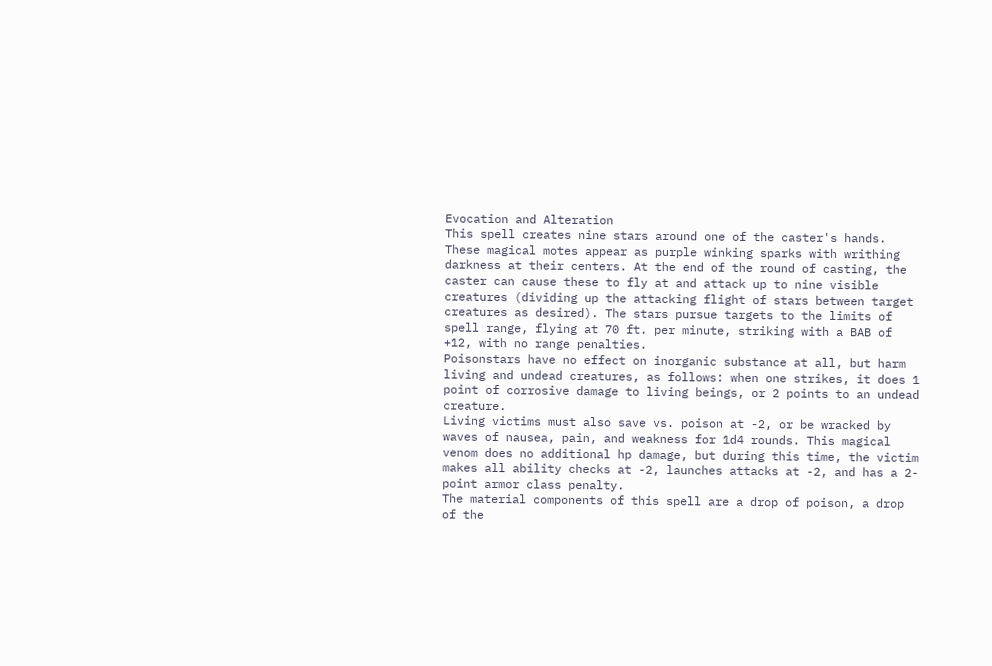Evocation and Alteration
This spell creates nine stars around one of the caster's hands. These magical motes appear as purple winking sparks with writhing darkness at their centers. At the end of the round of casting, the caster can cause these to fly at and attack up to nine visible creatures (dividing up the attacking flight of stars between target creatures as desired). The stars pursue targets to the limits of spell range, flying at 70 ft. per minute, striking with a BAB of +12, with no range penalties.
Poisonstars have no effect on inorganic substance at all, but harm living and undead creatures, as follows: when one strikes, it does 1 point of corrosive damage to living beings, or 2 points to an undead creature.
Living victims must also save vs. poison at -2, or be wracked by waves of nausea, pain, and weakness for 1d4 rounds. This magical venom does no additional hp damage, but during this time, the victim makes all ability checks at -2, launches attacks at -2, and has a 2-point armor class penalty.
The material components of this spell are a drop of poison, a drop of the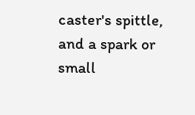caster's spittle, and a spark or small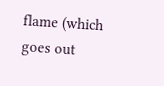flame (which goes out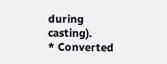during casting).
* Converted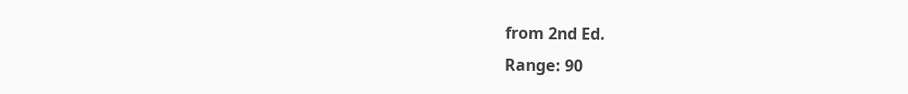from 2nd Ed.
Range: 90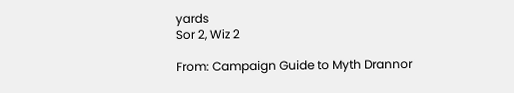yards
Sor 2, Wiz 2

From: Campaign Guide to Myth Drannor